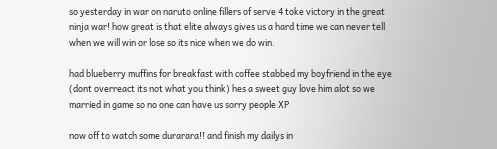so yesterday in war on naruto online fillers of serve 4 toke victory in the great ninja war! how great is that elite always gives us a hard time we can never tell when we will win or lose so its nice when we do win.

had blueberry muffins for breakfast with coffee stabbed my boyfriend in the eye (dont overreact its not what you think) hes a sweet guy love him alot so we married in game so no one can have us sorry people XP

now off to watch some durarara!! and finish my dailys in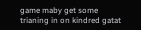game maby get some trianing in on kindred gatat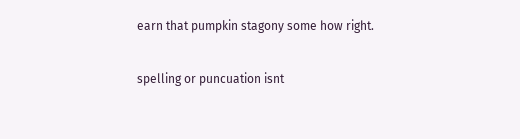earn that pumpkin stagony some how right.

spelling or puncuation isnt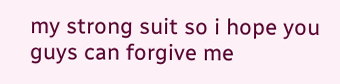my strong suit so i hope you guys can forgive me